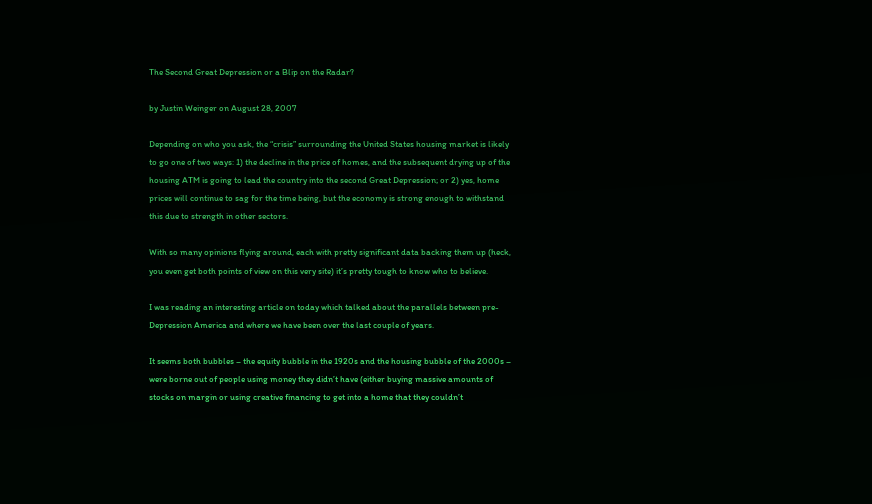The Second Great Depression or a Blip on the Radar?

by Justin Weinger on August 28, 2007

Depending on who you ask, the “crisis” surrounding the United States housing market is likely to go one of two ways: 1) the decline in the price of homes, and the subsequent drying up of the housing ATM is going to lead the country into the second Great Depression; or 2) yes, home prices will continue to sag for the time being, but the economy is strong enough to withstand this due to strength in other sectors.

With so many opinions flying around, each with pretty significant data backing them up (heck, you even get both points of view on this very site) it’s pretty tough to know who to believe.

I was reading an interesting article on today which talked about the parallels between pre-Depression America and where we have been over the last couple of years.

It seems both bubbles – the equity bubble in the 1920s and the housing bubble of the 2000s – were borne out of people using money they didn’t have (either buying massive amounts of stocks on margin or using creative financing to get into a home that they couldn’t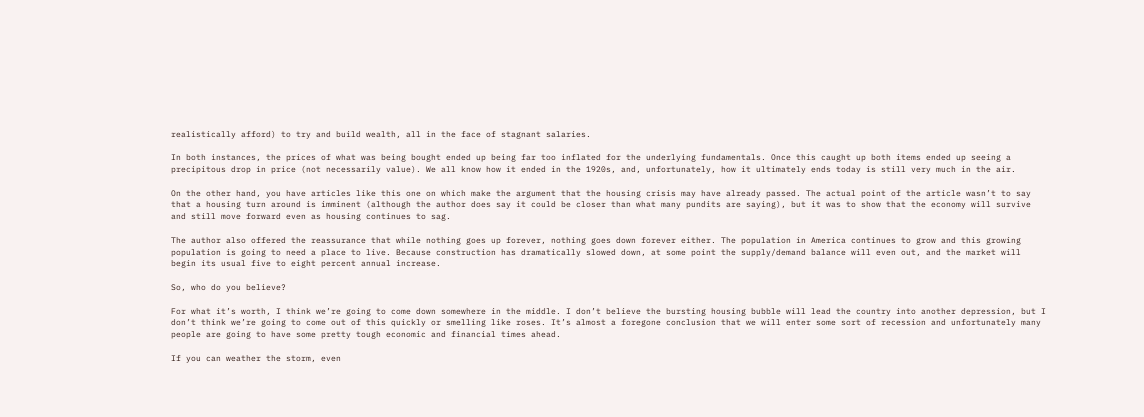realistically afford) to try and build wealth, all in the face of stagnant salaries.

In both instances, the prices of what was being bought ended up being far too inflated for the underlying fundamentals. Once this caught up both items ended up seeing a precipitous drop in price (not necessarily value). We all know how it ended in the 1920s, and, unfortunately, how it ultimately ends today is still very much in the air.

On the other hand, you have articles like this one on which make the argument that the housing crisis may have already passed. The actual point of the article wasn’t to say that a housing turn around is imminent (although the author does say it could be closer than what many pundits are saying), but it was to show that the economy will survive and still move forward even as housing continues to sag.

The author also offered the reassurance that while nothing goes up forever, nothing goes down forever either. The population in America continues to grow and this growing population is going to need a place to live. Because construction has dramatically slowed down, at some point the supply/demand balance will even out, and the market will begin its usual five to eight percent annual increase.

So, who do you believe?

For what it’s worth, I think we’re going to come down somewhere in the middle. I don’t believe the bursting housing bubble will lead the country into another depression, but I don’t think we’re going to come out of this quickly or smelling like roses. It’s almost a foregone conclusion that we will enter some sort of recession and unfortunately many people are going to have some pretty tough economic and financial times ahead.

If you can weather the storm, even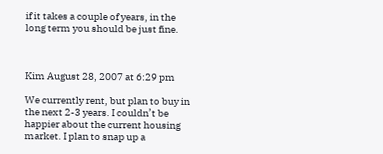if it takes a couple of years, in the long term you should be just fine.



Kim August 28, 2007 at 6:29 pm

We currently rent, but plan to buy in the next 2-3 years. I couldn’t be happier about the current housing market. I plan to snap up a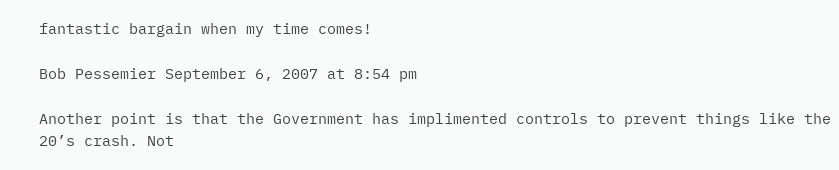fantastic bargain when my time comes!

Bob Pessemier September 6, 2007 at 8:54 pm

Another point is that the Government has implimented controls to prevent things like the 20’s crash. Not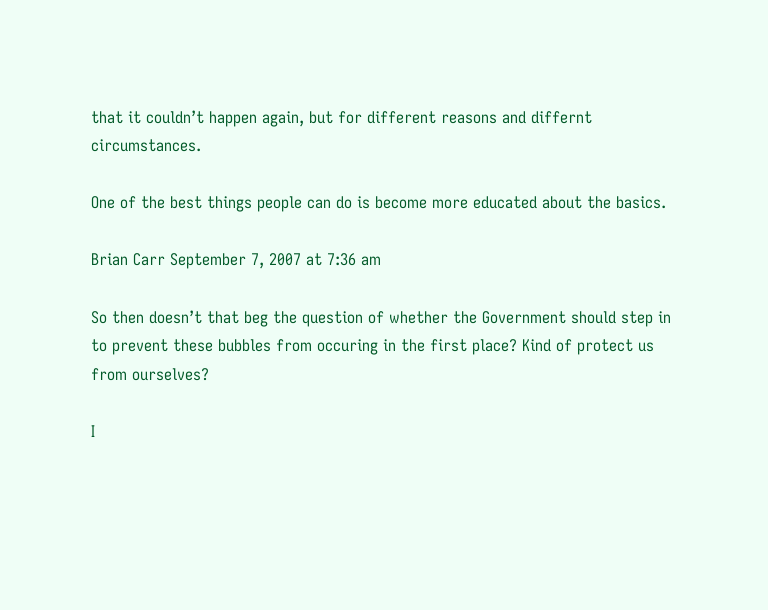that it couldn’t happen again, but for different reasons and differnt circumstances.

One of the best things people can do is become more educated about the basics.

Brian Carr September 7, 2007 at 7:36 am

So then doesn’t that beg the question of whether the Government should step in to prevent these bubbles from occuring in the first place? Kind of protect us from ourselves?

I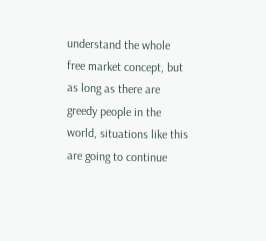understand the whole free market concept, but as long as there are greedy people in the world, situations like this are going to continue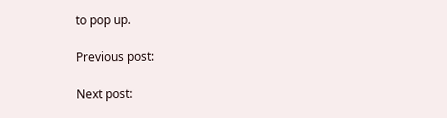to pop up.

Previous post:

Next post: